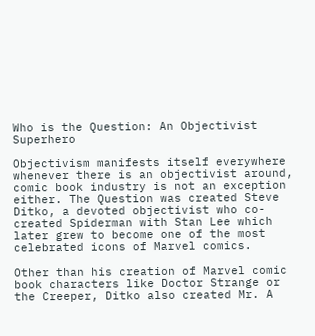Who is the Question: An Objectivist Superhero

Objectivism manifests itself everywhere whenever there is an objectivist around, comic book industry is not an exception either. The Question was created Steve Ditko, a devoted objectivist who co-created Spiderman with Stan Lee which later grew to become one of the most celebrated icons of Marvel comics.

Other than his creation of Marvel comic book characters like Doctor Strange or the Creeper, Ditko also created Mr. A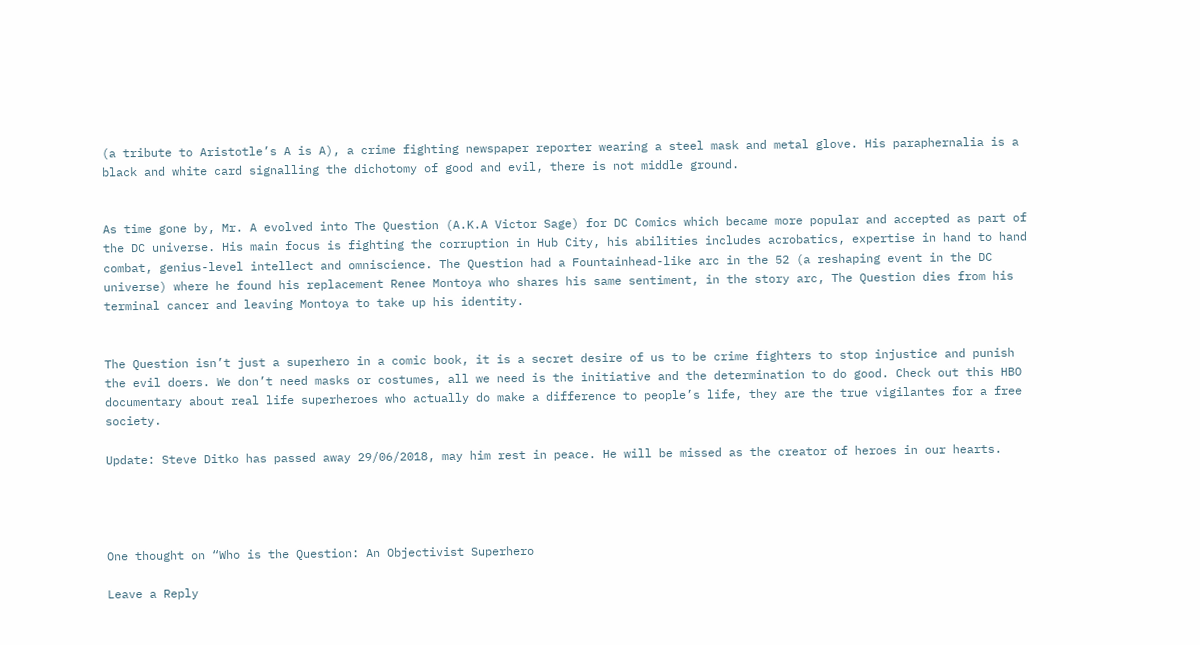(a tribute to Aristotle’s A is A), a crime fighting newspaper reporter wearing a steel mask and metal glove. His paraphernalia is a black and white card signalling the dichotomy of good and evil, there is not middle ground.


As time gone by, Mr. A evolved into The Question (A.K.A Victor Sage) for DC Comics which became more popular and accepted as part of the DC universe. His main focus is fighting the corruption in Hub City, his abilities includes acrobatics, expertise in hand to hand combat, genius-level intellect and omniscience. The Question had a Fountainhead-like arc in the 52 (a reshaping event in the DC universe) where he found his replacement Renee Montoya who shares his same sentiment, in the story arc, The Question dies from his terminal cancer and leaving Montoya to take up his identity.


The Question isn’t just a superhero in a comic book, it is a secret desire of us to be crime fighters to stop injustice and punish the evil doers. We don’t need masks or costumes, all we need is the initiative and the determination to do good. Check out this HBO documentary about real life superheroes who actually do make a difference to people’s life, they are the true vigilantes for a free society.

Update: Steve Ditko has passed away 29/06/2018, may him rest in peace. He will be missed as the creator of heroes in our hearts.




One thought on “Who is the Question: An Objectivist Superhero

Leave a Reply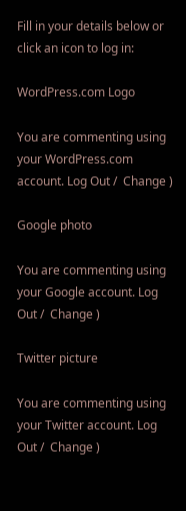Fill in your details below or click an icon to log in:

WordPress.com Logo

You are commenting using your WordPress.com account. Log Out /  Change )

Google photo

You are commenting using your Google account. Log Out /  Change )

Twitter picture

You are commenting using your Twitter account. Log Out /  Change )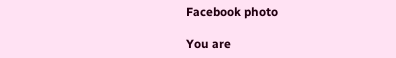Facebook photo

You are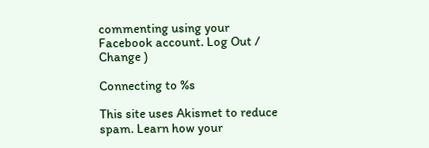commenting using your Facebook account. Log Out /  Change )

Connecting to %s

This site uses Akismet to reduce spam. Learn how your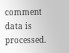comment data is processed.